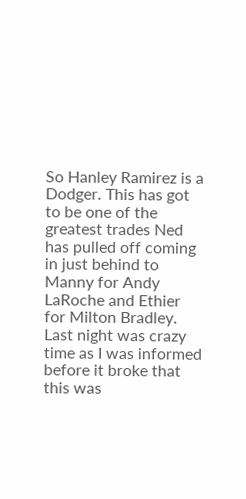So Hanley Ramirez is a Dodger. This has got to be one of the greatest trades Ned has pulled off coming in just behind to Manny for Andy LaRoche and Ethier for Milton Bradley. Last night was crazy time as I was informed before it broke that this was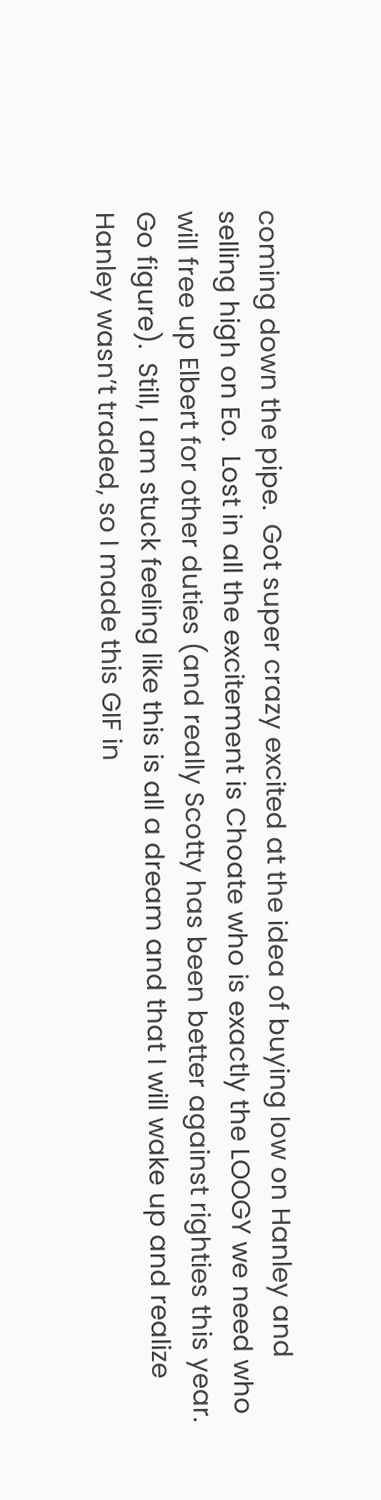coming down the pipe.  Got super crazy excited at the idea of buying low on Hanley and selling high on Eo.  Lost in all the excitement is Choate who is exactly the LOOGY we need who will free up Elbert for other duties (and really Scotty has been better against righties this year. Go figure).  Still, I am stuck feeling like this is all a dream and that I will wake up and realize Hanley wasn’t traded, so I made this GIF in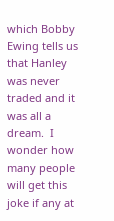which Bobby Ewing tells us that Hanley was never traded and it was all a dream.  I wonder how many people will get this joke if any at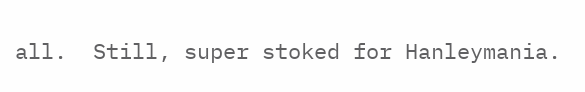all.  Still, super stoked for Hanleymania.